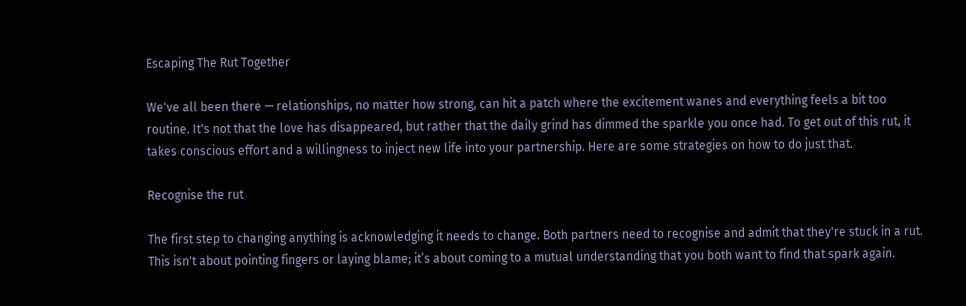Escaping The Rut Together

We've all been there — relationships, no matter how strong, can hit a patch where the excitement wanes and everything feels a bit too routine. It's not that the love has disappeared, but rather that the daily grind has dimmed the sparkle you once had. To get out of this rut, it takes conscious effort and a willingness to inject new life into your partnership. Here are some strategies on how to do just that.

Recognise the rut

The first step to changing anything is acknowledging it needs to change. Both partners need to recognise and admit that they're stuck in a rut. This isn't about pointing fingers or laying blame; it’s about coming to a mutual understanding that you both want to find that spark again.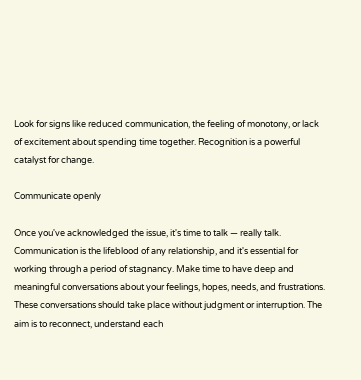Look for signs like reduced communication, the feeling of monotony, or lack of excitement about spending time together. Recognition is a powerful catalyst for change.

Communicate openly

Once you've acknowledged the issue, it's time to talk — really talk. Communication is the lifeblood of any relationship, and it's essential for working through a period of stagnancy. Make time to have deep and meaningful conversations about your feelings, hopes, needs, and frustrations. These conversations should take place without judgment or interruption. The aim is to reconnect, understand each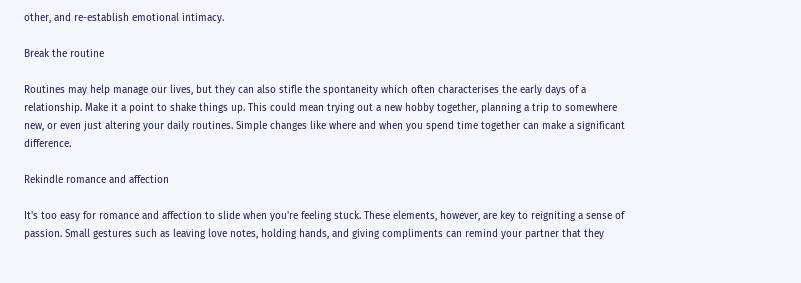other, and re-establish emotional intimacy.

Break the routine

Routines may help manage our lives, but they can also stifle the spontaneity which often characterises the early days of a relationship. Make it a point to shake things up. This could mean trying out a new hobby together, planning a trip to somewhere new, or even just altering your daily routines. Simple changes like where and when you spend time together can make a significant difference.

Rekindle romance and affection

It's too easy for romance and affection to slide when you're feeling stuck. These elements, however, are key to reigniting a sense of passion. Small gestures such as leaving love notes, holding hands, and giving compliments can remind your partner that they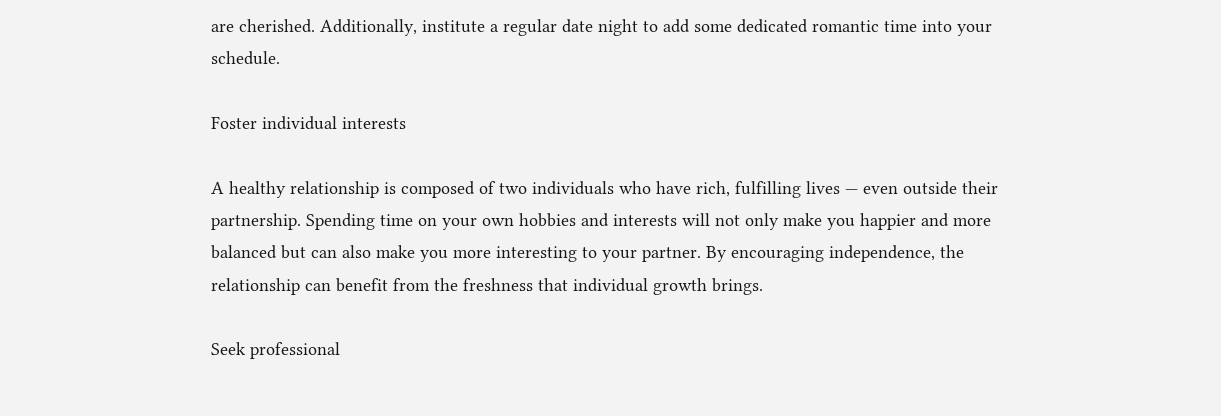are cherished. Additionally, institute a regular date night to add some dedicated romantic time into your schedule.

Foster individual interests

A healthy relationship is composed of two individuals who have rich, fulfilling lives — even outside their partnership. Spending time on your own hobbies and interests will not only make you happier and more balanced but can also make you more interesting to your partner. By encouraging independence, the relationship can benefit from the freshness that individual growth brings.

Seek professional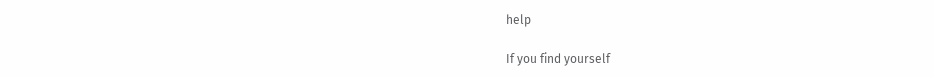help

If you find yourself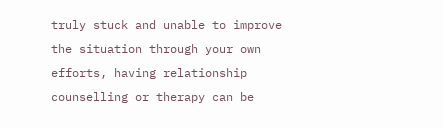truly stuck and unable to improve the situation through your own efforts, having relationship counselling or therapy can be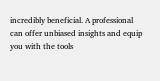incredibly beneficial. A professional can offer unbiased insights and equip you with the tools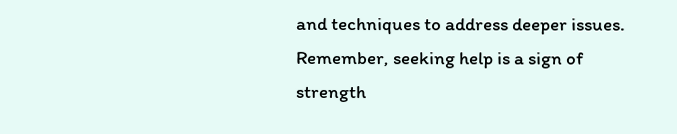and techniques to address deeper issues. Remember, seeking help is a sign of strength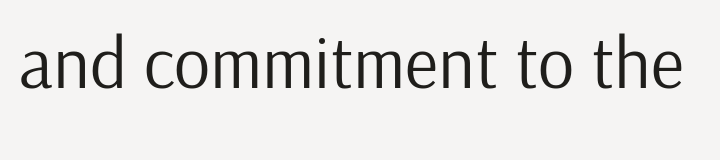and commitment to the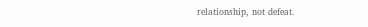relationship, not defeat.